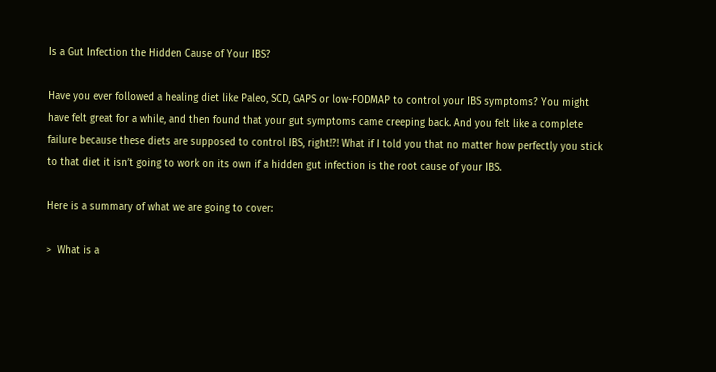Is a Gut Infection the Hidden Cause of Your IBS?

Have you ever followed a healing diet like Paleo, SCD, GAPS or low-FODMAP to control your IBS symptoms? You might have felt great for a while, and then found that your gut symptoms came creeping back. And you felt like a complete failure because these diets are supposed to control IBS, right!?! What if I told you that no matter how perfectly you stick to that diet it isn’t going to work on its own if a hidden gut infection is the root cause of your IBS.

Here is a summary of what we are going to cover:

>  What is a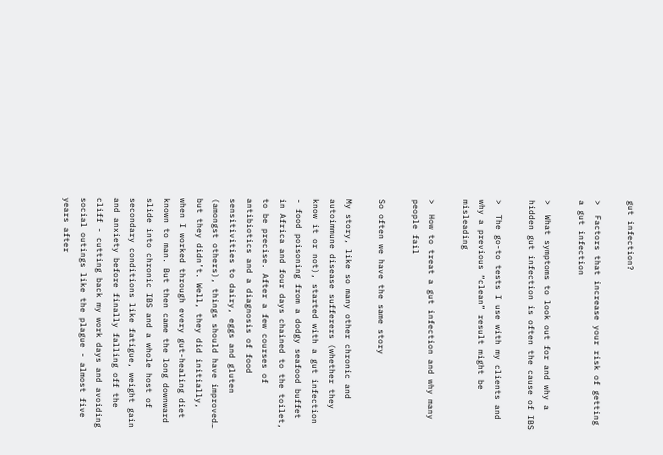gut infection?

>  Factors that increase your risk of getting a gut infection

>  What symptoms to look out for and why a hidden gut infection is often the cause of IBS

>  The go-to tests I use with my clients and why a previous “clean” result might be misleading

>  How to treat a gut infection and why many people fail

So often we have the same story

My story, like so many other chronic and autoimmune disease sufferers (whether they know it or not), started with a gut infection - food poisoning from a dodgy seafood buffet in Africa and four days chained to the toilet, to be precise. After a few courses of antibiotics and a diagnosis of food sensitivities to dairy, eggs and gluten (amongst others), things should have improved… but they didn’t. Well, they did initially, when I worked through every gut-healing diet known to man. But then came the long downward slide into chronic IBS and a whole host of secondary conditions like fatigue, weight gain and anxiety before finally falling off the cliff - cutting back my work days and avoiding social outings like the plague - almost five years after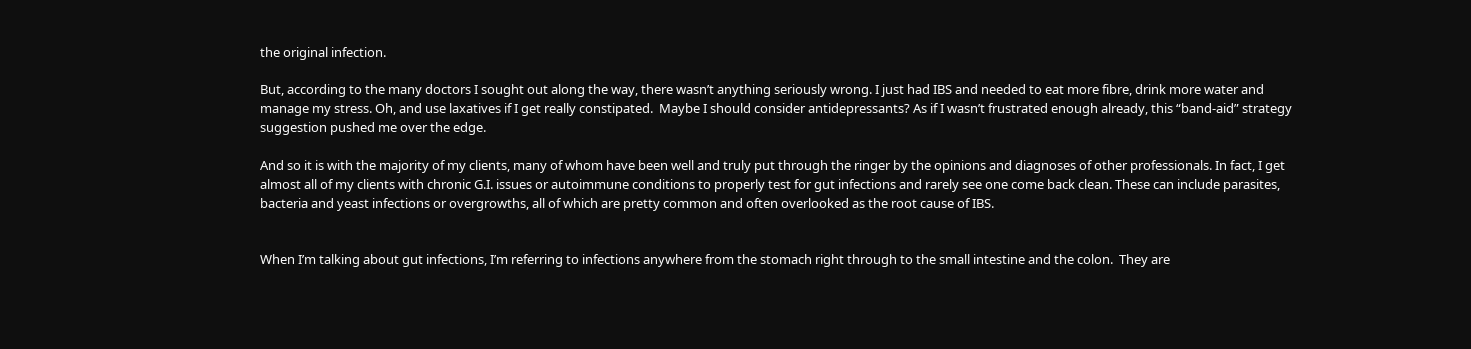the original infection.

But, according to the many doctors I sought out along the way, there wasn’t anything seriously wrong. I just had IBS and needed to eat more fibre, drink more water and manage my stress. Oh, and use laxatives if I get really constipated.  Maybe I should consider antidepressants? As if I wasn’t frustrated enough already, this “band-aid” strategy suggestion pushed me over the edge.

And so it is with the majority of my clients, many of whom have been well and truly put through the ringer by the opinions and diagnoses of other professionals. In fact, I get almost all of my clients with chronic G.I. issues or autoimmune conditions to properly test for gut infections and rarely see one come back clean. These can include parasites, bacteria and yeast infections or overgrowths, all of which are pretty common and often overlooked as the root cause of IBS.


When I’m talking about gut infections, I’m referring to infections anywhere from the stomach right through to the small intestine and the colon.  They are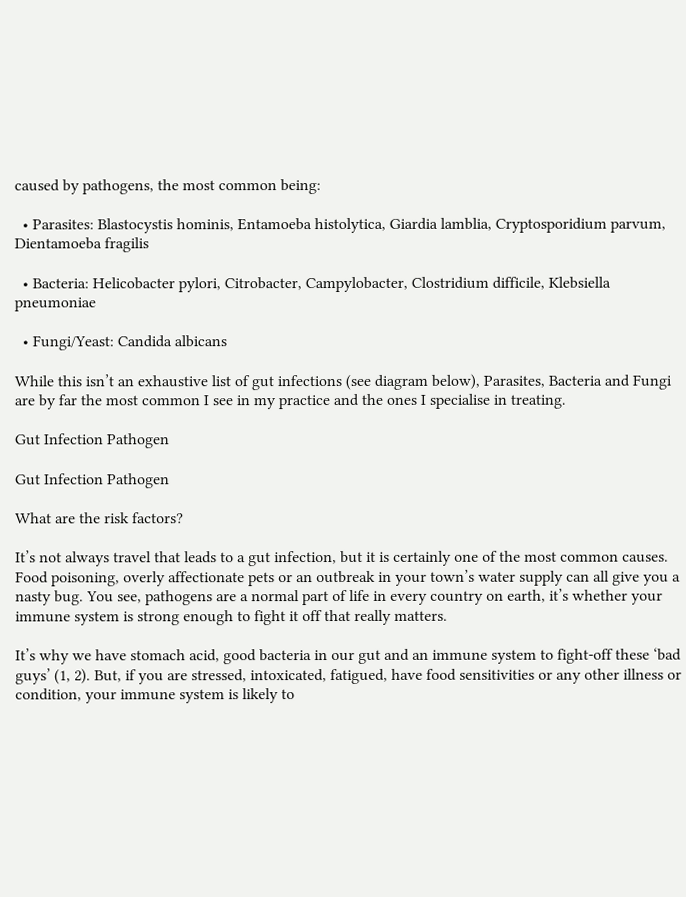caused by pathogens, the most common being:

  • Parasites: Blastocystis hominis, Entamoeba histolytica, Giardia lamblia, Cryptosporidium parvum, Dientamoeba fragilis

  • Bacteria: Helicobacter pylori, Citrobacter, Campylobacter, Clostridium difficile, Klebsiella pneumoniae

  • Fungi/Yeast: Candida albicans

While this isn’t an exhaustive list of gut infections (see diagram below), Parasites, Bacteria and Fungi are by far the most common I see in my practice and the ones I specialise in treating.

Gut Infection Pathogen

Gut Infection Pathogen

What are the risk factors?

It’s not always travel that leads to a gut infection, but it is certainly one of the most common causes. Food poisoning, overly affectionate pets or an outbreak in your town’s water supply can all give you a nasty bug. You see, pathogens are a normal part of life in every country on earth, it’s whether your immune system is strong enough to fight it off that really matters.

It’s why we have stomach acid, good bacteria in our gut and an immune system to fight-off these ‘bad guys’ (1, 2). But, if you are stressed, intoxicated, fatigued, have food sensitivities or any other illness or condition, your immune system is likely to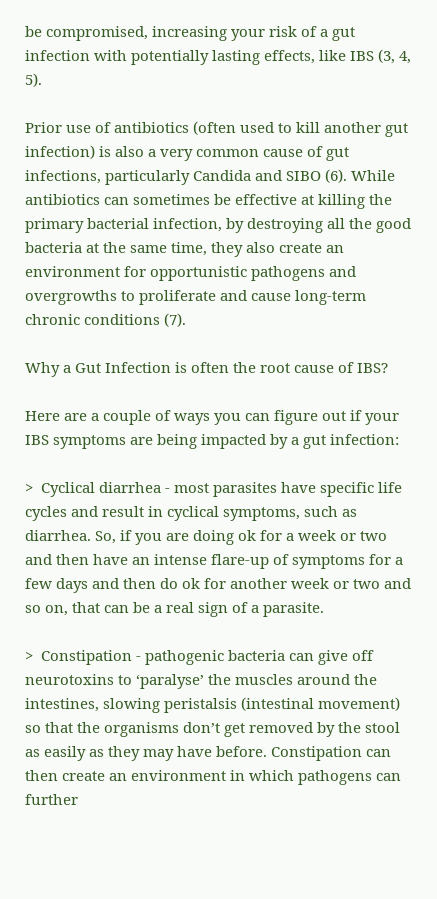be compromised, increasing your risk of a gut infection with potentially lasting effects, like IBS (3, 4, 5).

Prior use of antibiotics (often used to kill another gut infection) is also a very common cause of gut infections, particularly Candida and SIBO (6). While antibiotics can sometimes be effective at killing the primary bacterial infection, by destroying all the good bacteria at the same time, they also create an environment for opportunistic pathogens and overgrowths to proliferate and cause long-term chronic conditions (7).

Why a Gut Infection is often the root cause of IBS?

Here are a couple of ways you can figure out if your IBS symptoms are being impacted by a gut infection:

>  Cyclical diarrhea - most parasites have specific life cycles and result in cyclical symptoms, such as diarrhea. So, if you are doing ok for a week or two and then have an intense flare-up of symptoms for a few days and then do ok for another week or two and so on, that can be a real sign of a parasite.

>  Constipation - pathogenic bacteria can give off neurotoxins to ‘paralyse’ the muscles around the intestines, slowing peristalsis (intestinal movement) so that the organisms don’t get removed by the stool as easily as they may have before. Constipation can then create an environment in which pathogens can further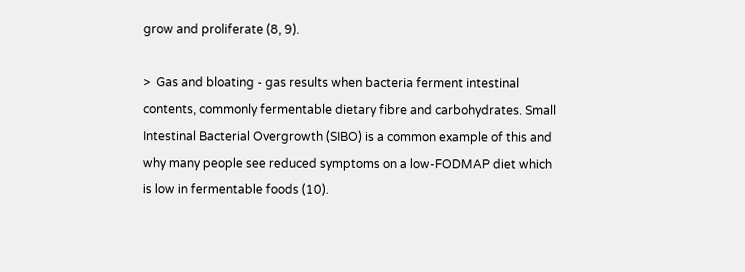grow and proliferate (8, 9).

>  Gas and bloating - gas results when bacteria ferment intestinal contents, commonly fermentable dietary fibre and carbohydrates. Small Intestinal Bacterial Overgrowth (SIBO) is a common example of this and why many people see reduced symptoms on a low-FODMAP diet which is low in fermentable foods (10).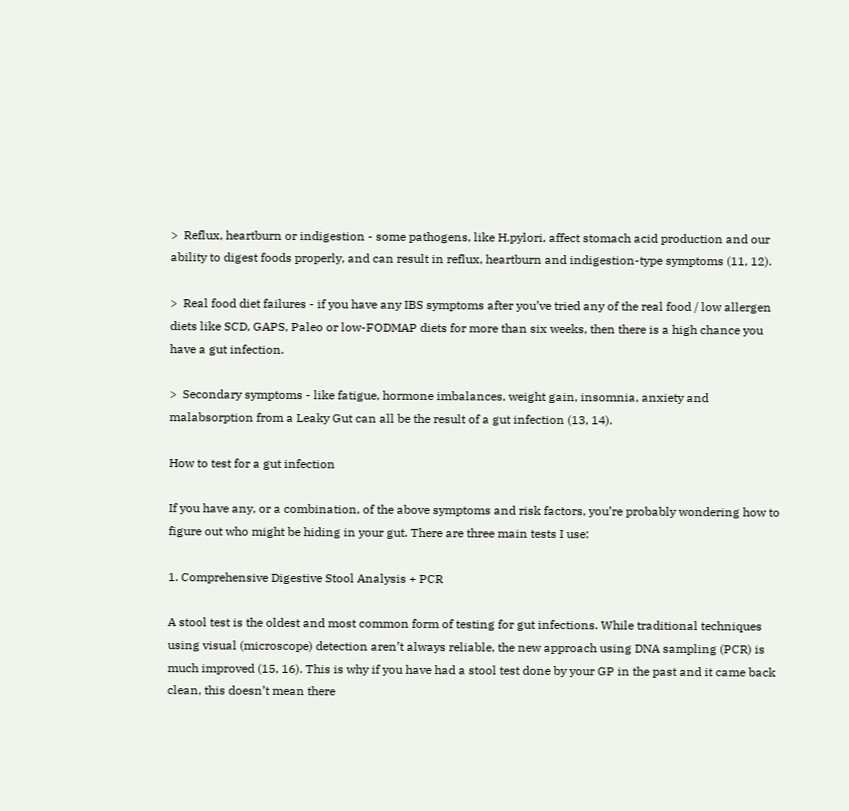>  Reflux, heartburn or indigestion - some pathogens, like H.pylori, affect stomach acid production and our ability to digest foods properly, and can result in reflux, heartburn and indigestion-type symptoms (11, 12).

>  Real food diet failures - if you have any IBS symptoms after you’ve tried any of the real food / low allergen diets like SCD, GAPS, Paleo or low-FODMAP diets for more than six weeks, then there is a high chance you have a gut infection.

>  Secondary symptoms - like fatigue, hormone imbalances, weight gain, insomnia, anxiety and malabsorption from a Leaky Gut can all be the result of a gut infection (13, 14).

How to test for a gut infection

If you have any, or a combination, of the above symptoms and risk factors, you’re probably wondering how to figure out who might be hiding in your gut. There are three main tests I use:

1. Comprehensive Digestive Stool Analysis + PCR

A stool test is the oldest and most common form of testing for gut infections. While traditional techniques using visual (microscope) detection aren’t always reliable, the new approach using DNA sampling (PCR) is much improved (15, 16). This is why if you have had a stool test done by your GP in the past and it came back clean, this doesn’t mean there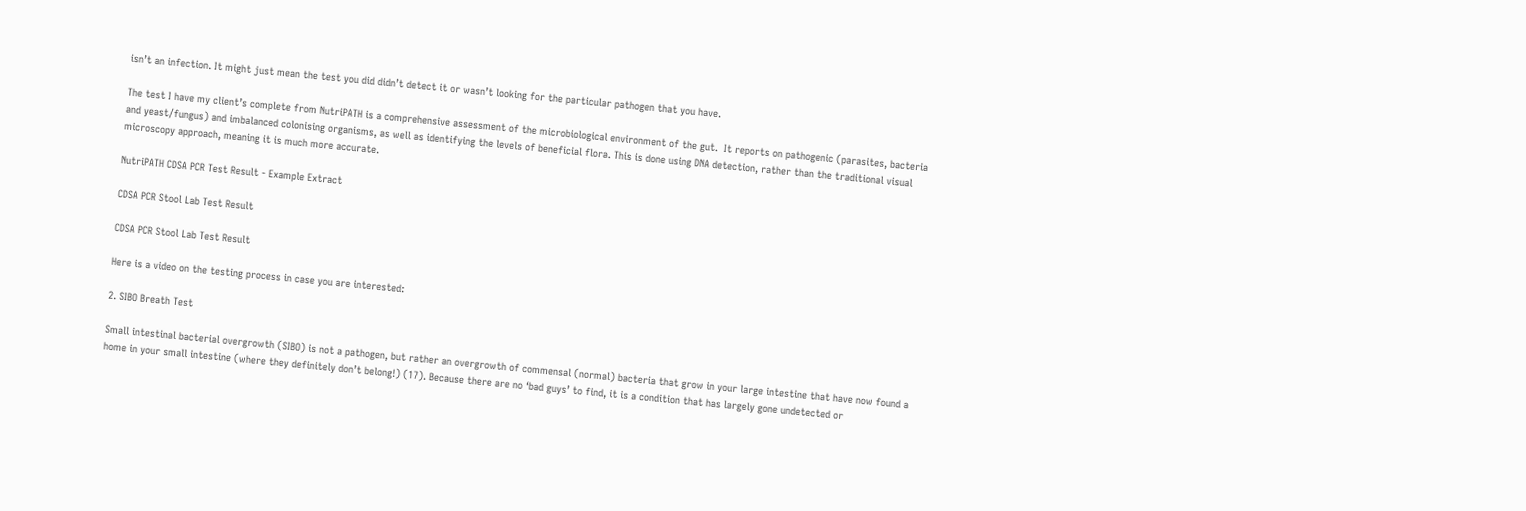isn’t an infection. It might just mean the test you did didn’t detect it or wasn’t looking for the particular pathogen that you have.

The test I have my client’s complete from NutriPATH is a comprehensive assessment of the microbiological environment of the gut.  It reports on pathogenic (parasites, bacteria and yeast/fungus) and imbalanced colonising organisms, as well as identifying the levels of beneficial flora. This is done using DNA detection, rather than the traditional visual microscopy approach, meaning it is much more accurate.

NutriPATH CDSA PCR Test Result - Example Extract

CDSA PCR Stool Lab Test Result

CDSA PCR Stool Lab Test Result

Here is a video on the testing process in case you are interested:

2. SIBO Breath Test

Small intestinal bacterial overgrowth (SIBO) is not a pathogen, but rather an overgrowth of commensal (normal) bacteria that grow in your large intestine that have now found a home in your small intestine (where they definitely don’t belong!) (17). Because there are no ‘bad guys’ to find, it is a condition that has largely gone undetected or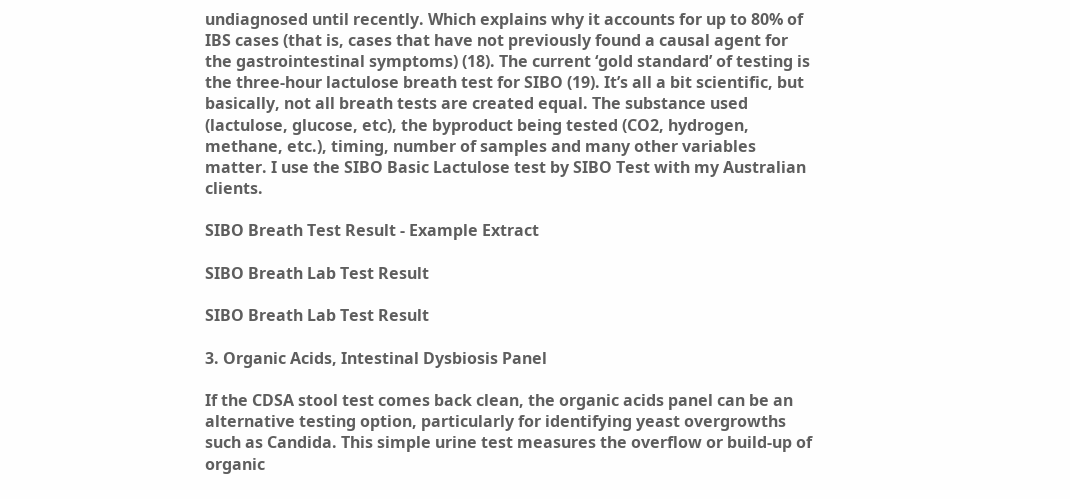undiagnosed until recently. Which explains why it accounts for up to 80% of IBS cases (that is, cases that have not previously found a causal agent for the gastrointestinal symptoms) (18). The current ‘gold standard’ of testing is the three-hour lactulose breath test for SIBO (19). It’s all a bit scientific, but basically, not all breath tests are created equal. The substance used (lactulose, glucose, etc), the byproduct being tested (CO2, hydrogen, methane, etc.), timing, number of samples and many other variables matter. I use the SIBO Basic Lactulose test by SIBO Test with my Australian clients.

SIBO Breath Test Result - Example Extract

SIBO Breath Lab Test Result

SIBO Breath Lab Test Result

3. Organic Acids, Intestinal Dysbiosis Panel

If the CDSA stool test comes back clean, the organic acids panel can be an alternative testing option, particularly for identifying yeast overgrowths such as Candida. This simple urine test measures the overflow or build-up of organic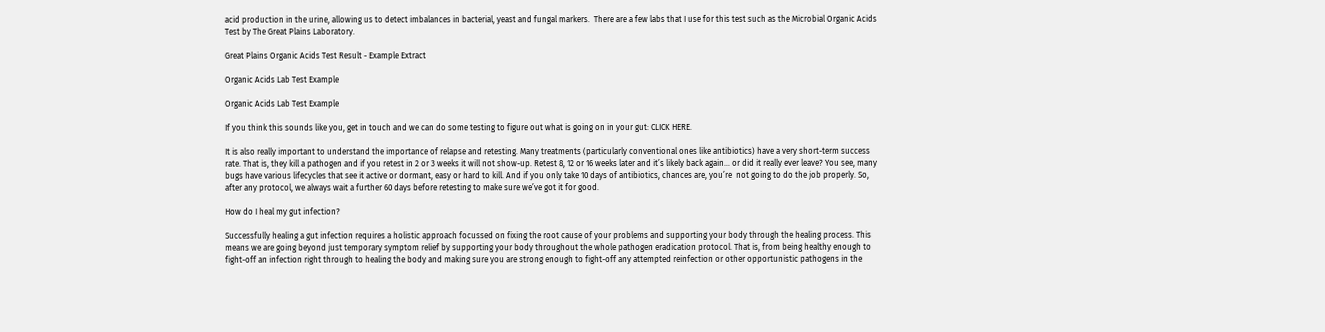acid production in the urine, allowing us to detect imbalances in bacterial, yeast and fungal markers.  There are a few labs that I use for this test such as the Microbial Organic Acids Test by The Great Plains Laboratory.

Great Plains Organic Acids Test Result - Example Extract

Organic Acids Lab Test Example

Organic Acids Lab Test Example

If you think this sounds like you, get in touch and we can do some testing to figure out what is going on in your gut: CLICK HERE.

It is also really important to understand the importance of relapse and retesting. Many treatments (particularly conventional ones like antibiotics) have a very short-term success rate. That is, they kill a pathogen and if you retest in 2 or 3 weeks it will not show-up. Retest 8, 12 or 16 weeks later and it’s likely back again… or did it really ever leave? You see, many bugs have various lifecycles that see it active or dormant, easy or hard to kill. And if you only take 10 days of antibiotics, chances are, you’re  not going to do the job properly. So, after any protocol, we always wait a further 60 days before retesting to make sure we’ve got it for good.

How do I heal my gut infection?

Successfully healing a gut infection requires a holistic approach focussed on fixing the root cause of your problems and supporting your body through the healing process. This means we are going beyond just temporary symptom relief by supporting your body throughout the whole pathogen eradication protocol. That is, from being healthy enough to fight-off an infection right through to healing the body and making sure you are strong enough to fight-off any attempted reinfection or other opportunistic pathogens in the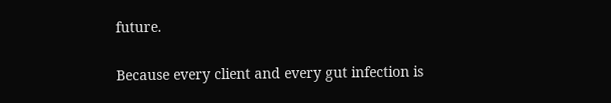future.

Because every client and every gut infection is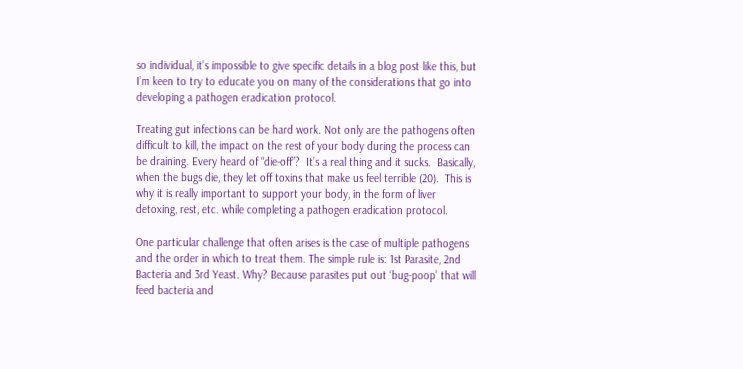so individual, it’s impossible to give specific details in a blog post like this, but I’m keen to try to educate you on many of the considerations that go into developing a pathogen eradication protocol.

Treating gut infections can be hard work. Not only are the pathogens often difficult to kill, the impact on the rest of your body during the process can be draining. Every heard of “die-off”?  It’s a real thing and it sucks.  Basically, when the bugs die, they let off toxins that make us feel terrible (20).  This is why it is really important to support your body, in the form of liver detoxing, rest, etc. while completing a pathogen eradication protocol.

One particular challenge that often arises is the case of multiple pathogens and the order in which to treat them. The simple rule is: 1st Parasite, 2nd Bacteria and 3rd Yeast. Why? Because parasites put out ‘bug-poop’ that will feed bacteria and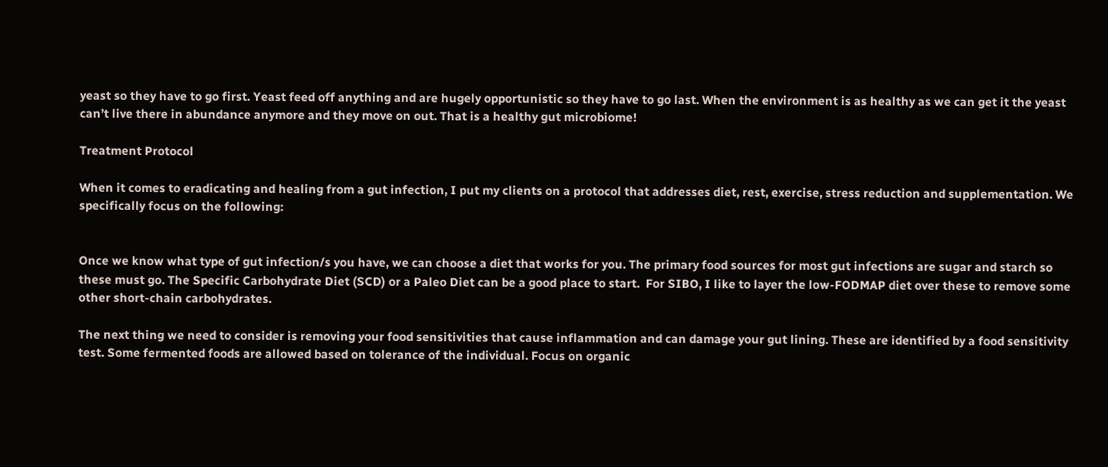yeast so they have to go first. Yeast feed off anything and are hugely opportunistic so they have to go last. When the environment is as healthy as we can get it the yeast can’t live there in abundance anymore and they move on out. That is a healthy gut microbiome!

Treatment Protocol

When it comes to eradicating and healing from a gut infection, I put my clients on a protocol that addresses diet, rest, exercise, stress reduction and supplementation. We specifically focus on the following:


Once we know what type of gut infection/s you have, we can choose a diet that works for you. The primary food sources for most gut infections are sugar and starch so these must go. The Specific Carbohydrate Diet (SCD) or a Paleo Diet can be a good place to start.  For SIBO, I like to layer the low-FODMAP diet over these to remove some other short-chain carbohydrates.

The next thing we need to consider is removing your food sensitivities that cause inflammation and can damage your gut lining. These are identified by a food sensitivity test. Some fermented foods are allowed based on tolerance of the individual. Focus on organic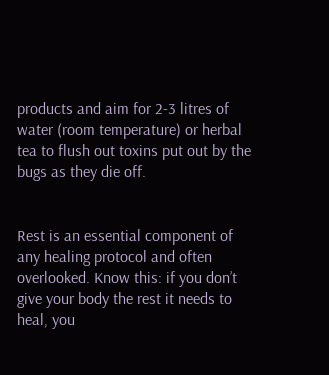products and aim for 2-3 litres of water (room temperature) or herbal tea to flush out toxins put out by the bugs as they die off.


Rest is an essential component of any healing protocol and often overlooked. Know this: if you don’t give your body the rest it needs to heal, you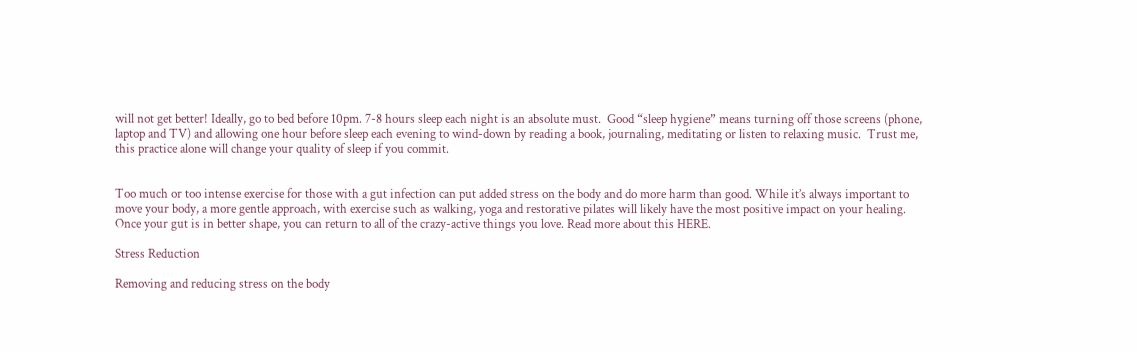will not get better! Ideally, go to bed before 10pm. 7-8 hours sleep each night is an absolute must.  Good “sleep hygiene” means turning off those screens (phone, laptop and TV) and allowing one hour before sleep each evening to wind-down by reading a book, journaling, meditating or listen to relaxing music.  Trust me, this practice alone will change your quality of sleep if you commit.


Too much or too intense exercise for those with a gut infection can put added stress on the body and do more harm than good. While it’s always important to move your body, a more gentle approach, with exercise such as walking, yoga and restorative pilates will likely have the most positive impact on your healing. Once your gut is in better shape, you can return to all of the crazy-active things you love. Read more about this HERE.

Stress Reduction

Removing and reducing stress on the body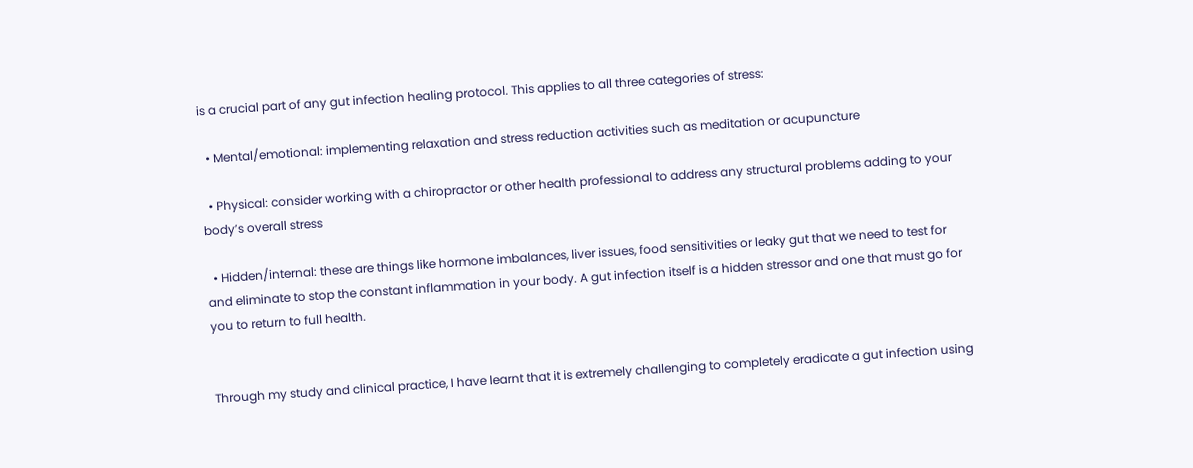is a crucial part of any gut infection healing protocol. This applies to all three categories of stress:

  • Mental/emotional: implementing relaxation and stress reduction activities such as meditation or acupuncture

  • Physical: consider working with a chiropractor or other health professional to address any structural problems adding to your body’s overall stress

  • Hidden/internal: these are things like hormone imbalances, liver issues, food sensitivities or leaky gut that we need to test for and eliminate to stop the constant inflammation in your body. A gut infection itself is a hidden stressor and one that must go for you to return to full health.


Through my study and clinical practice, I have learnt that it is extremely challenging to completely eradicate a gut infection using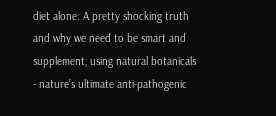diet alone. A pretty shocking truth and why we need to be smart and supplement, using natural botanicals - nature’s ultimate anti-pathogenic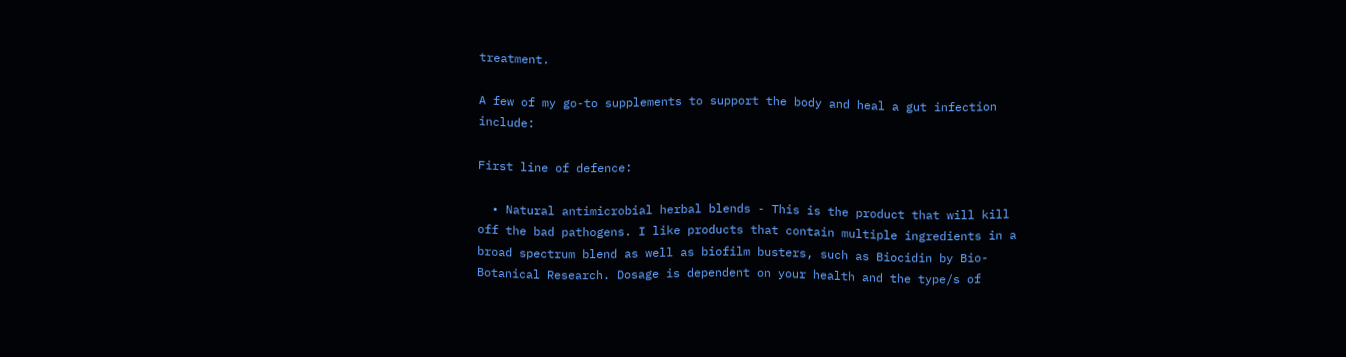treatment.

A few of my go-to supplements to support the body and heal a gut infection include:

First line of defence:

  • Natural antimicrobial herbal blends - This is the product that will kill off the bad pathogens. I like products that contain multiple ingredients in a broad spectrum blend as well as biofilm busters, such as Biocidin by Bio-Botanical Research. Dosage is dependent on your health and the type/s of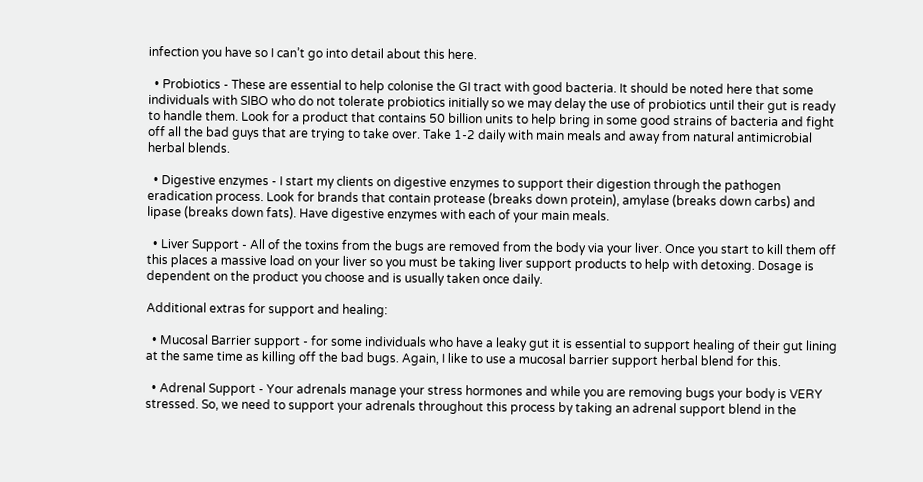infection you have so I can’t go into detail about this here.

  • Probiotics - These are essential to help colonise the GI tract with good bacteria. It should be noted here that some individuals with SIBO who do not tolerate probiotics initially so we may delay the use of probiotics until their gut is ready to handle them. Look for a product that contains 50 billion units to help bring in some good strains of bacteria and fight off all the bad guys that are trying to take over. Take 1-2 daily with main meals and away from natural antimicrobial herbal blends.

  • Digestive enzymes - I start my clients on digestive enzymes to support their digestion through the pathogen eradication process. Look for brands that contain protease (breaks down protein), amylase (breaks down carbs) and lipase (breaks down fats). Have digestive enzymes with each of your main meals.

  • Liver Support - All of the toxins from the bugs are removed from the body via your liver. Once you start to kill them off this places a massive load on your liver so you must be taking liver support products to help with detoxing. Dosage is dependent on the product you choose and is usually taken once daily.

Additional extras for support and healing:

  • Mucosal Barrier support - for some individuals who have a leaky gut it is essential to support healing of their gut lining at the same time as killing off the bad bugs. Again, I like to use a mucosal barrier support herbal blend for this.

  • Adrenal Support - Your adrenals manage your stress hormones and while you are removing bugs your body is VERY stressed. So, we need to support your adrenals throughout this process by taking an adrenal support blend in the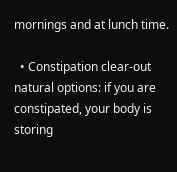mornings and at lunch time.

  • Constipation clear-out natural options: if you are constipated, your body is storing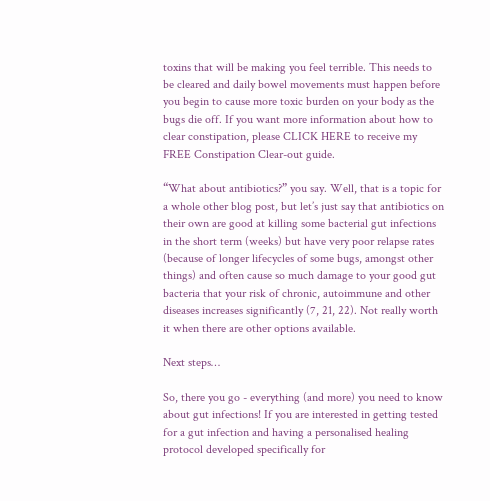toxins that will be making you feel terrible. This needs to be cleared and daily bowel movements must happen before you begin to cause more toxic burden on your body as the bugs die off. If you want more information about how to clear constipation, please CLICK HERE to receive my FREE Constipation Clear-out guide.

“What about antibiotics?” you say. Well, that is a topic for a whole other blog post, but let’s just say that antibiotics on their own are good at killing some bacterial gut infections in the short term (weeks) but have very poor relapse rates (because of longer lifecycles of some bugs, amongst other things) and often cause so much damage to your good gut bacteria that your risk of chronic, autoimmune and other diseases increases significantly (7, 21, 22). Not really worth it when there are other options available.

Next steps…

So, there you go - everything (and more) you need to know about gut infections! If you are interested in getting tested for a gut infection and having a personalised healing protocol developed specifically for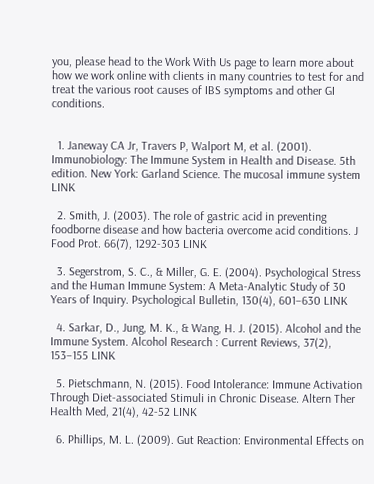you, please head to the Work With Us page to learn more about how we work online with clients in many countries to test for and treat the various root causes of IBS symptoms and other GI conditions.


  1. Janeway CA Jr, Travers P, Walport M, et al. (2001). Immunobiology: The Immune System in Health and Disease. 5th edition. New York: Garland Science. The mucosal immune system LINK

  2. Smith, J. (2003). The role of gastric acid in preventing foodborne disease and how bacteria overcome acid conditions. J Food Prot. 66(7), 1292-303 LINK

  3. Segerstrom, S. C., & Miller, G. E. (2004). Psychological Stress and the Human Immune System: A Meta-Analytic Study of 30 Years of Inquiry. Psychological Bulletin, 130(4), 601–630 LINK

  4. Sarkar, D., Jung, M. K., & Wang, H. J. (2015). Alcohol and the Immune System. Alcohol Research : Current Reviews, 37(2), 153–155 LINK

  5. Pietschmann, N. (2015). Food Intolerance: Immune Activation Through Diet-associated Stimuli in Chronic Disease. Altern Ther Health Med, 21(4), 42-52 LINK

  6. Phillips, M. L. (2009). Gut Reaction: Environmental Effects on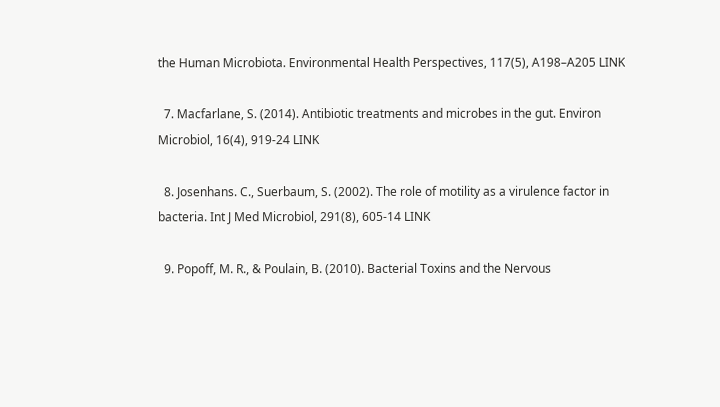the Human Microbiota. Environmental Health Perspectives, 117(5), A198–A205 LINK

  7. Macfarlane, S. (2014). Antibiotic treatments and microbes in the gut. Environ Microbiol, 16(4), 919-24 LINK

  8. Josenhans. C., Suerbaum, S. (2002). The role of motility as a virulence factor in bacteria. Int J Med Microbiol, 291(8), 605-14 LINK

  9. Popoff, M. R., & Poulain, B. (2010). Bacterial Toxins and the Nervous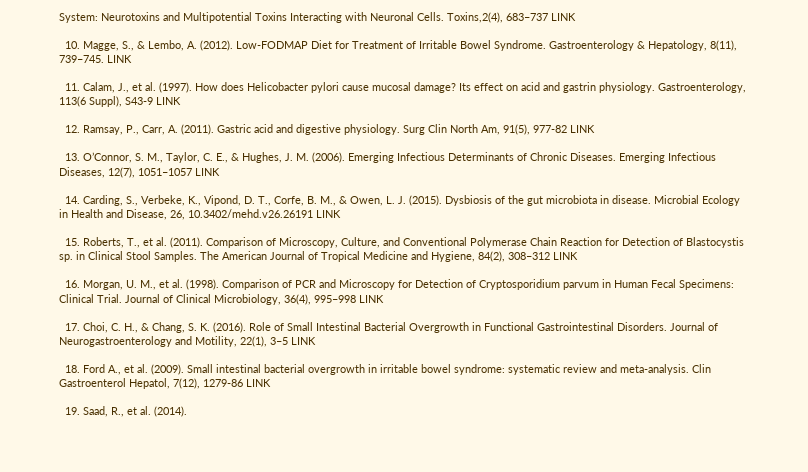System: Neurotoxins and Multipotential Toxins Interacting with Neuronal Cells. Toxins,2(4), 683–737 LINK

  10. Magge, S., & Lembo, A. (2012). Low-FODMAP Diet for Treatment of Irritable Bowel Syndrome. Gastroenterology & Hepatology, 8(11), 739–745. LINK

  11. Calam, J., et al. (1997). How does Helicobacter pylori cause mucosal damage? Its effect on acid and gastrin physiology. Gastroenterology, 113(6 Suppl), S43-9 LINK

  12. Ramsay, P., Carr, A. (2011). Gastric acid and digestive physiology. Surg Clin North Am, 91(5), 977-82 LINK

  13. O’Connor, S. M., Taylor, C. E., & Hughes, J. M. (2006). Emerging Infectious Determinants of Chronic Diseases. Emerging Infectious Diseases, 12(7), 1051–1057 LINK

  14. Carding, S., Verbeke, K., Vipond, D. T., Corfe, B. M., & Owen, L. J. (2015). Dysbiosis of the gut microbiota in disease. Microbial Ecology in Health and Disease, 26, 10.3402/mehd.v26.26191 LINK

  15. Roberts, T., et al. (2011). Comparison of Microscopy, Culture, and Conventional Polymerase Chain Reaction for Detection of Blastocystis sp. in Clinical Stool Samples. The American Journal of Tropical Medicine and Hygiene, 84(2), 308–312 LINK

  16. Morgan, U. M., et al. (1998). Comparison of PCR and Microscopy for Detection of Cryptosporidium parvum in Human Fecal Specimens: Clinical Trial. Journal of Clinical Microbiology, 36(4), 995–998 LINK

  17. Choi, C. H., & Chang, S. K. (2016). Role of Small Intestinal Bacterial Overgrowth in Functional Gastrointestinal Disorders. Journal of Neurogastroenterology and Motility, 22(1), 3–5 LINK

  18. Ford A., et al. (2009). Small intestinal bacterial overgrowth in irritable bowel syndrome: systematic review and meta-analysis. Clin Gastroenterol Hepatol, 7(12), 1279-86 LINK

  19. Saad, R., et al. (2014).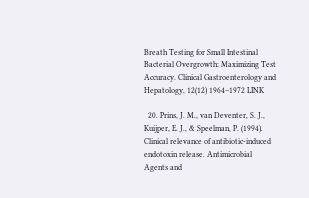Breath Testing for Small Intestinal Bacterial Overgrowth: Maximizing Test Accuracy. Clinical Gastroenterology and Hepatology, 12(12) 1964–1972 LINK

  20. Prins, J. M., van Deventer, S. J., Kuijper, E. J., & Speelman, P. (1994). Clinical relevance of antibiotic-induced endotoxin release. Antimicrobial Agents and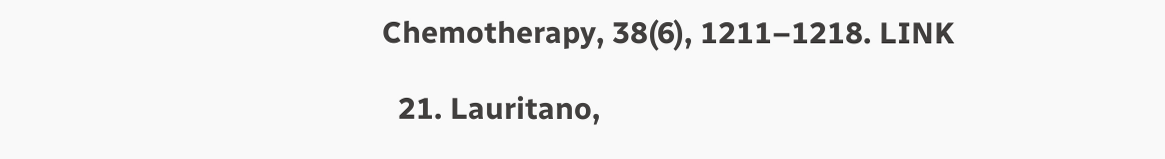Chemotherapy, 38(6), 1211–1218. LINK

  21. Lauritano,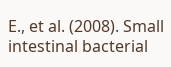E., et al. (2008). Small intestinal bacterial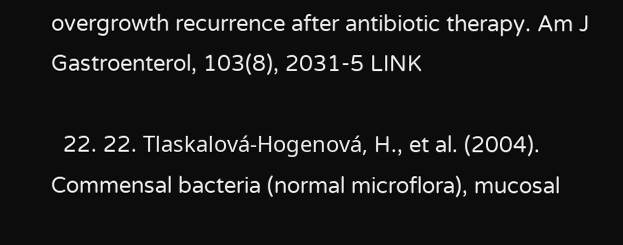overgrowth recurrence after antibiotic therapy. Am J Gastroenterol, 103(8), 2031-5 LINK

  22. 22. Tlaskalová-Hogenová, H., et al. (2004). Commensal bacteria (normal microflora), mucosal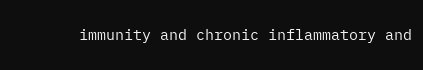immunity and chronic inflammatory and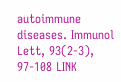autoimmune diseases. Immunol Lett, 93(2-3), 97-108 LINK